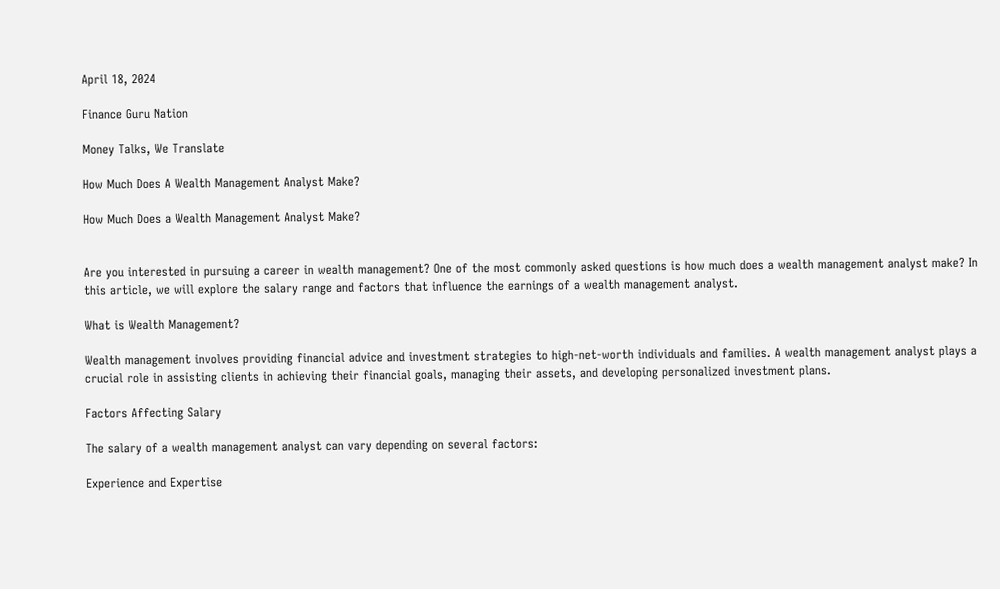April 18, 2024

Finance Guru Nation

Money Talks, We Translate

How Much Does A Wealth Management Analyst Make?

How Much Does a Wealth Management Analyst Make?


Are you interested in pursuing a career in wealth management? One of the most commonly asked questions is how much does a wealth management analyst make? In this article, we will explore the salary range and factors that influence the earnings of a wealth management analyst.

What is Wealth Management?

Wealth management involves providing financial advice and investment strategies to high-net-worth individuals and families. A wealth management analyst plays a crucial role in assisting clients in achieving their financial goals, managing their assets, and developing personalized investment plans.

Factors Affecting Salary

The salary of a wealth management analyst can vary depending on several factors:

Experience and Expertise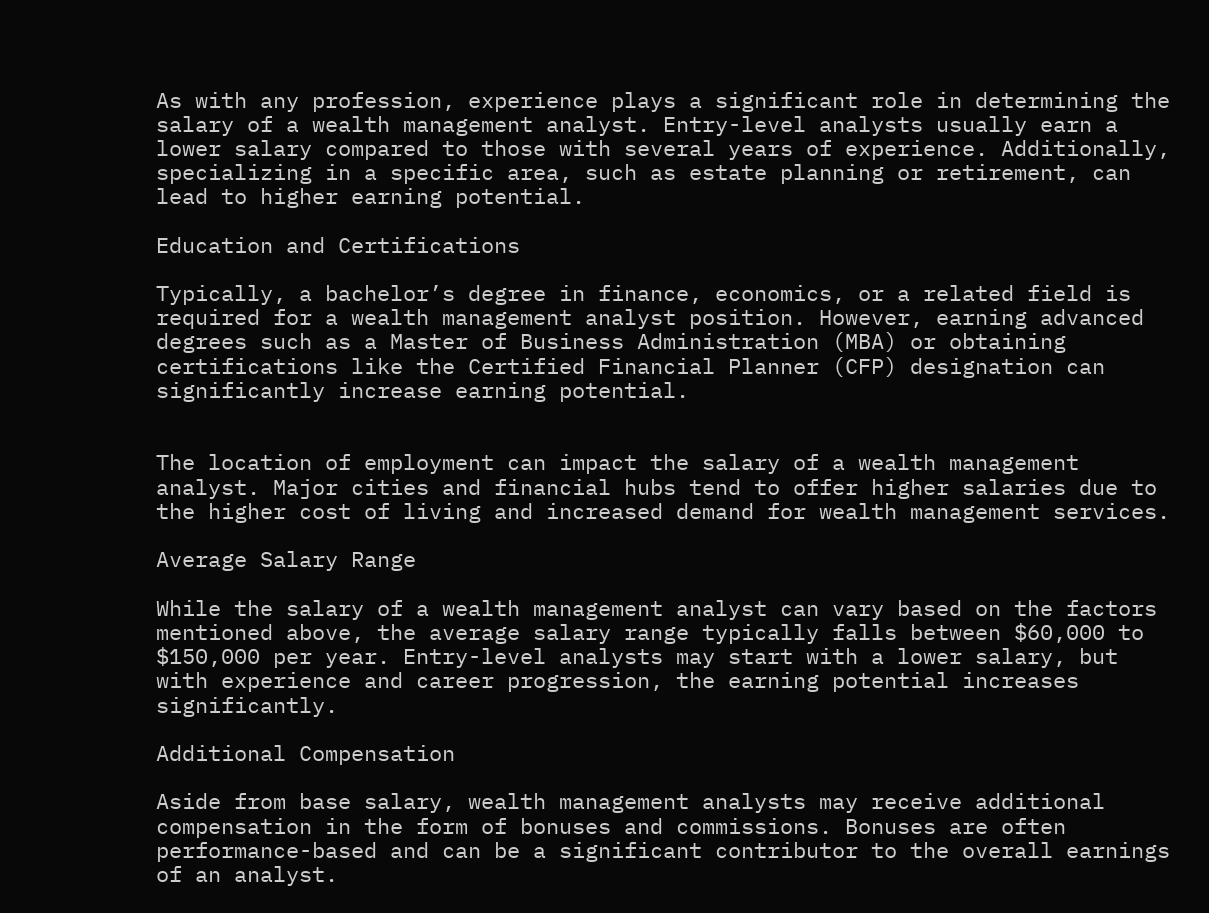As with any profession, experience plays a significant role in determining the salary of a wealth management analyst. Entry-level analysts usually earn a lower salary compared to those with several years of experience. Additionally, specializing in a specific area, such as estate planning or retirement, can lead to higher earning potential.

Education and Certifications

Typically, a bachelor’s degree in finance, economics, or a related field is required for a wealth management analyst position. However, earning advanced degrees such as a Master of Business Administration (MBA) or obtaining certifications like the Certified Financial Planner (CFP) designation can significantly increase earning potential.


The location of employment can impact the salary of a wealth management analyst. Major cities and financial hubs tend to offer higher salaries due to the higher cost of living and increased demand for wealth management services.

Average Salary Range

While the salary of a wealth management analyst can vary based on the factors mentioned above, the average salary range typically falls between $60,000 to $150,000 per year. Entry-level analysts may start with a lower salary, but with experience and career progression, the earning potential increases significantly.

Additional Compensation

Aside from base salary, wealth management analysts may receive additional compensation in the form of bonuses and commissions. Bonuses are often performance-based and can be a significant contributor to the overall earnings of an analyst.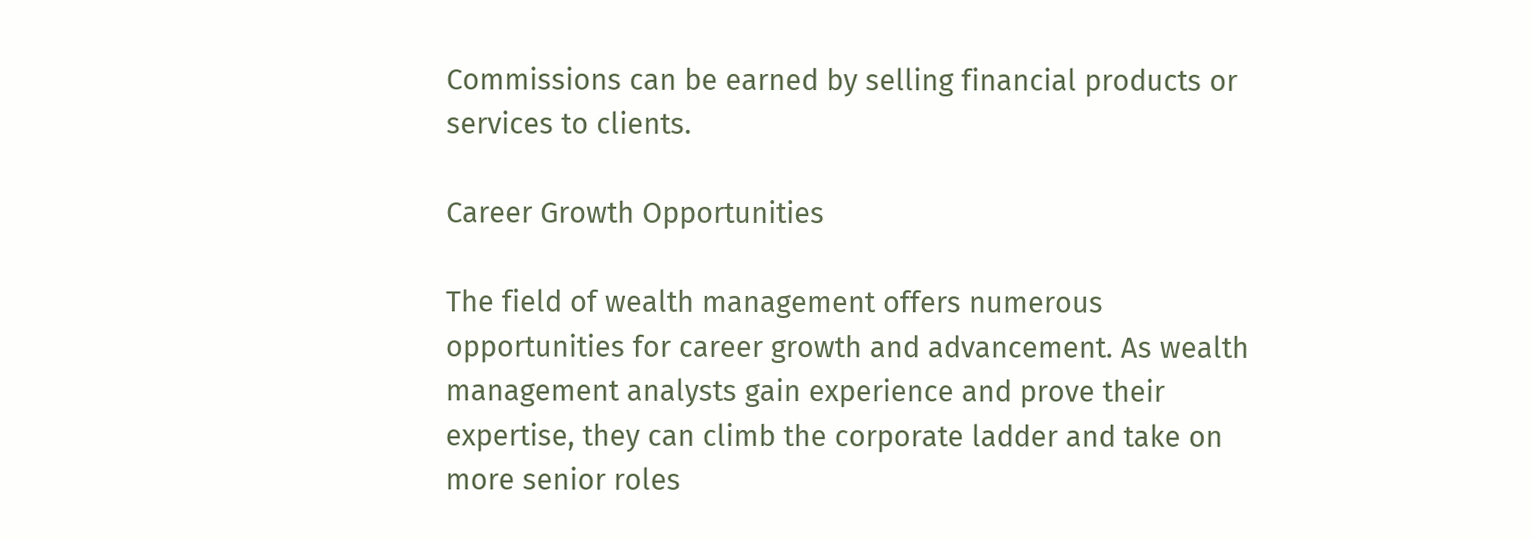Commissions can be earned by selling financial products or services to clients.

Career Growth Opportunities

The field of wealth management offers numerous opportunities for career growth and advancement. As wealth management analysts gain experience and prove their expertise, they can climb the corporate ladder and take on more senior roles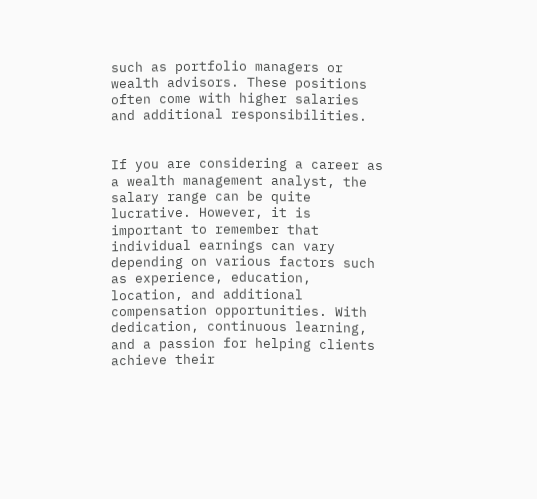such as portfolio managers or wealth advisors. These positions often come with higher salaries and additional responsibilities.


If you are considering a career as a wealth management analyst, the salary range can be quite lucrative. However, it is important to remember that individual earnings can vary depending on various factors such as experience, education, location, and additional compensation opportunities. With dedication, continuous learning, and a passion for helping clients achieve their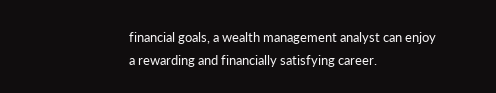financial goals, a wealth management analyst can enjoy a rewarding and financially satisfying career.